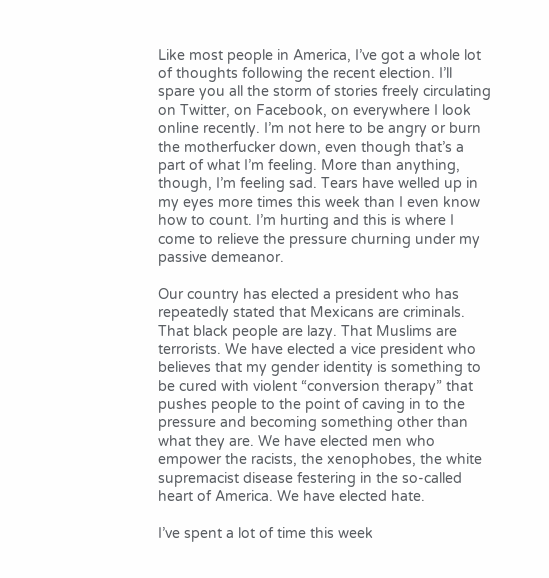Like most people in America, I’ve got a whole lot of thoughts following the recent election. I’ll spare you all the storm of stories freely circulating on Twitter, on Facebook, on everywhere I look online recently. I’m not here to be angry or burn the motherfucker down, even though that’s a part of what I’m feeling. More than anything, though, I’m feeling sad. Tears have welled up in my eyes more times this week than I even know how to count. I’m hurting and this is where I come to relieve the pressure churning under my passive demeanor.

Our country has elected a president who has repeatedly stated that Mexicans are criminals. That black people are lazy. That Muslims are terrorists. We have elected a vice president who believes that my gender identity is something to be cured with violent “conversion therapy” that pushes people to the point of caving in to the pressure and becoming something other than what they are. We have elected men who empower the racists, the xenophobes, the white supremacist disease festering in the so-called heart of America. We have elected hate.

I’ve spent a lot of time this week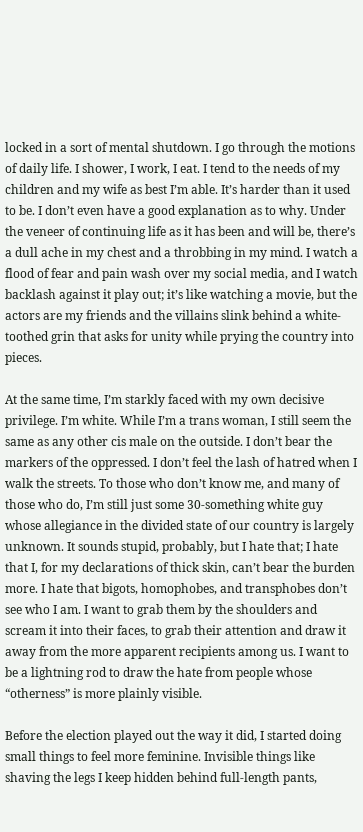locked in a sort of mental shutdown. I go through the motions of daily life. I shower, I work, I eat. I tend to the needs of my children and my wife as best I’m able. It’s harder than it used to be. I don’t even have a good explanation as to why. Under the veneer of continuing life as it has been and will be, there’s a dull ache in my chest and a throbbing in my mind. I watch a flood of fear and pain wash over my social media, and I watch backlash against it play out; it’s like watching a movie, but the actors are my friends and the villains slink behind a white-toothed grin that asks for unity while prying the country into pieces.

At the same time, I’m starkly faced with my own decisive privilege. I’m white. While I’m a trans woman, I still seem the same as any other cis male on the outside. I don’t bear the markers of the oppressed. I don’t feel the lash of hatred when I walk the streets. To those who don’t know me, and many of those who do, I’m still just some 30-something white guy whose allegiance in the divided state of our country is largely unknown. It sounds stupid, probably, but I hate that; I hate that I, for my declarations of thick skin, can’t bear the burden more. I hate that bigots, homophobes, and transphobes don’t see who I am. I want to grab them by the shoulders and scream it into their faces, to grab their attention and draw it away from the more apparent recipients among us. I want to be a lightning rod to draw the hate from people whose “otherness” is more plainly visible.

Before the election played out the way it did, I started doing small things to feel more feminine. Invisible things like shaving the legs I keep hidden behind full-length pants,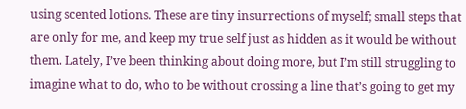using scented lotions. These are tiny insurrections of myself; small steps that are only for me, and keep my true self just as hidden as it would be without them. Lately, I’ve been thinking about doing more, but I’m still struggling to imagine what to do, who to be without crossing a line that’s going to get my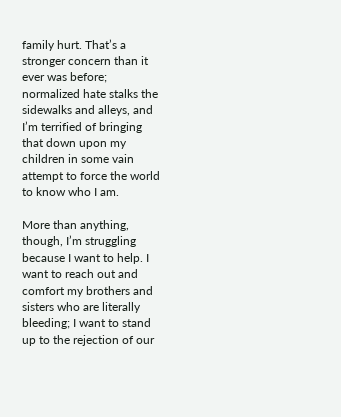family hurt. That’s a stronger concern than it ever was before; normalized hate stalks the sidewalks and alleys, and I’m terrified of bringing that down upon my children in some vain attempt to force the world to know who I am.

More than anything, though, I’m struggling because I want to help. I want to reach out and comfort my brothers and sisters who are literally bleeding; I want to stand up to the rejection of our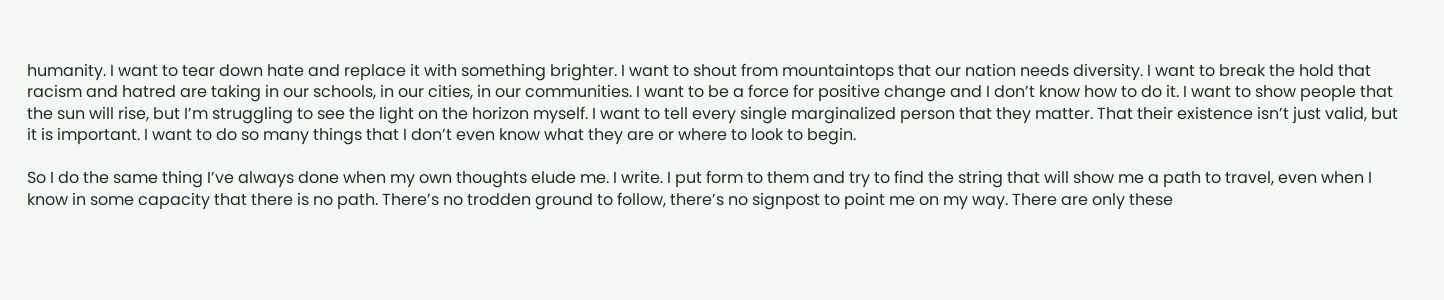humanity. I want to tear down hate and replace it with something brighter. I want to shout from mountaintops that our nation needs diversity. I want to break the hold that racism and hatred are taking in our schools, in our cities, in our communities. I want to be a force for positive change and I don’t know how to do it. I want to show people that the sun will rise, but I’m struggling to see the light on the horizon myself. I want to tell every single marginalized person that they matter. That their existence isn’t just valid, but it is important. I want to do so many things that I don’t even know what they are or where to look to begin.

So I do the same thing I’ve always done when my own thoughts elude me. I write. I put form to them and try to find the string that will show me a path to travel, even when I know in some capacity that there is no path. There’s no trodden ground to follow, there’s no signpost to point me on my way. There are only these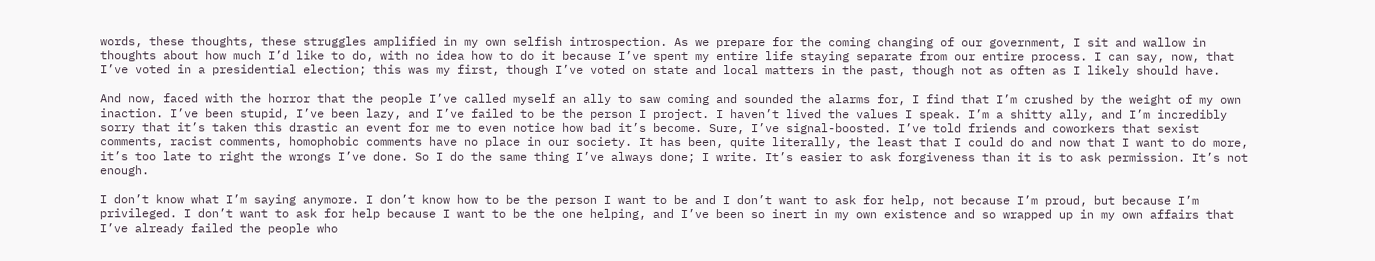words, these thoughts, these struggles amplified in my own selfish introspection. As we prepare for the coming changing of our government, I sit and wallow in thoughts about how much I’d like to do, with no idea how to do it because I’ve spent my entire life staying separate from our entire process. I can say, now, that I’ve voted in a presidential election; this was my first, though I’ve voted on state and local matters in the past, though not as often as I likely should have.

And now, faced with the horror that the people I’ve called myself an ally to saw coming and sounded the alarms for, I find that I’m crushed by the weight of my own inaction. I’ve been stupid, I’ve been lazy, and I’ve failed to be the person I project. I haven’t lived the values I speak. I’m a shitty ally, and I’m incredibly sorry that it’s taken this drastic an event for me to even notice how bad it’s become. Sure, I’ve signal-boosted. I’ve told friends and coworkers that sexist comments, racist comments, homophobic comments have no place in our society. It has been, quite literally, the least that I could do and now that I want to do more, it’s too late to right the wrongs I’ve done. So I do the same thing I’ve always done; I write. It’s easier to ask forgiveness than it is to ask permission. It’s not enough.

I don’t know what I’m saying anymore. I don’t know how to be the person I want to be and I don’t want to ask for help, not because I’m proud, but because I’m privileged. I don’t want to ask for help because I want to be the one helping, and I’ve been so inert in my own existence and so wrapped up in my own affairs that I’ve already failed the people who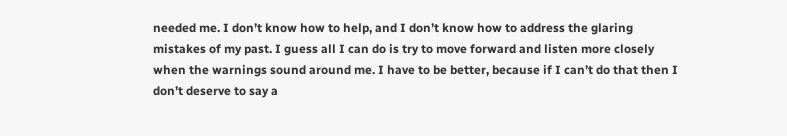needed me. I don’t know how to help, and I don’t know how to address the glaring mistakes of my past. I guess all I can do is try to move forward and listen more closely when the warnings sound around me. I have to be better, because if I can’t do that then I don’t deserve to say a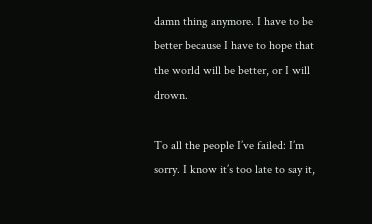damn thing anymore. I have to be better because I have to hope that the world will be better, or I will drown.

To all the people I’ve failed: I’m sorry. I know it’s too late to say it,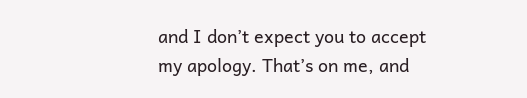and I don’t expect you to accept my apology. That’s on me, and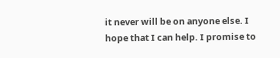it never will be on anyone else. I hope that I can help. I promise to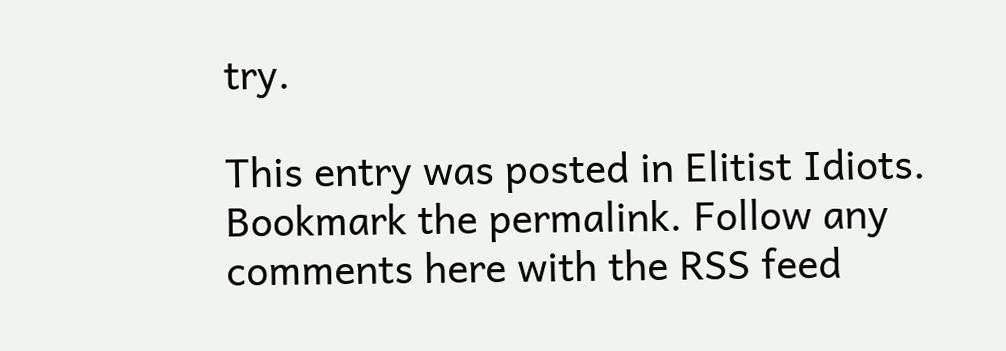try.

This entry was posted in Elitist Idiots. Bookmark the permalink. Follow any comments here with the RSS feed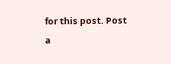for this post. Post a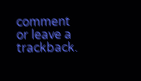comment or leave a trackback.